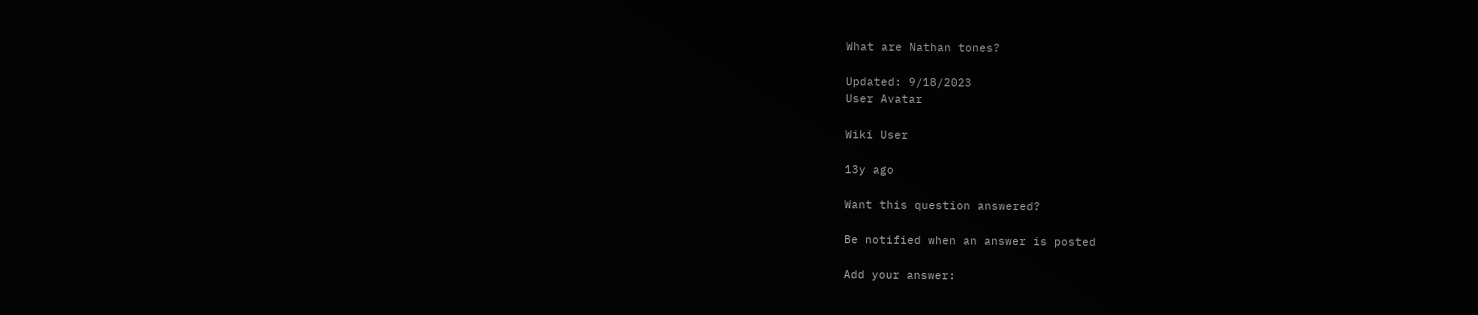What are Nathan tones?

Updated: 9/18/2023
User Avatar

Wiki User

13y ago

Want this question answered?

Be notified when an answer is posted

Add your answer: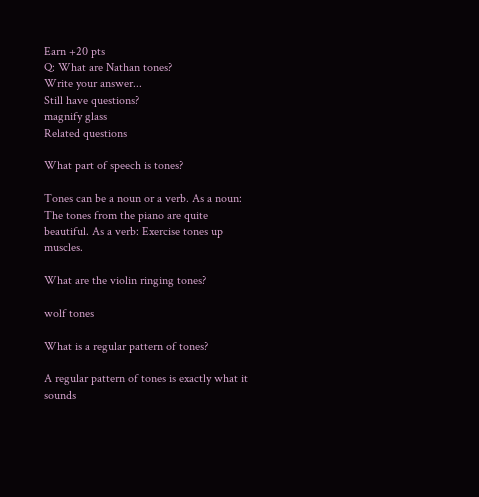Earn +20 pts
Q: What are Nathan tones?
Write your answer...
Still have questions?
magnify glass
Related questions

What part of speech is tones?

Tones can be a noun or a verb. As a noun: The tones from the piano are quite beautiful. As a verb: Exercise tones up muscles.

What are the violin ringing tones?

wolf tones

What is a regular pattern of tones?

A regular pattern of tones is exactly what it sounds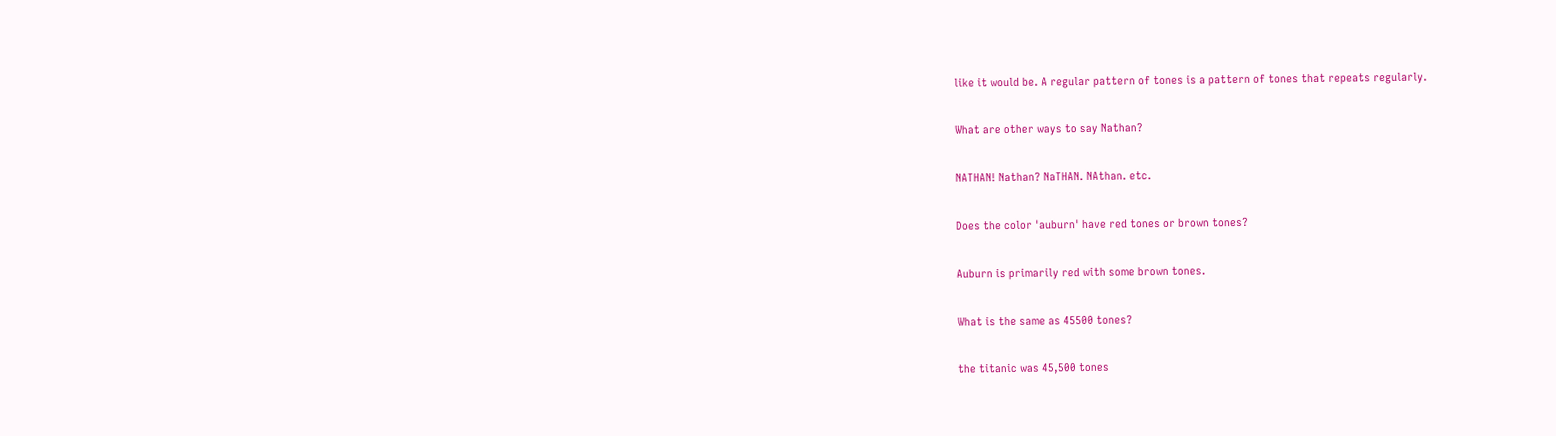like it would be. A regular pattern of tones is a pattern of tones that repeats regularly.

What are other ways to say Nathan?

NATHAN! Nathan? NaTHAN. NAthan. etc.

Does the color 'auburn' have red tones or brown tones?

Auburn is primarily red with some brown tones.

What is the same as 45500 tones?

the titanic was 45,500 tones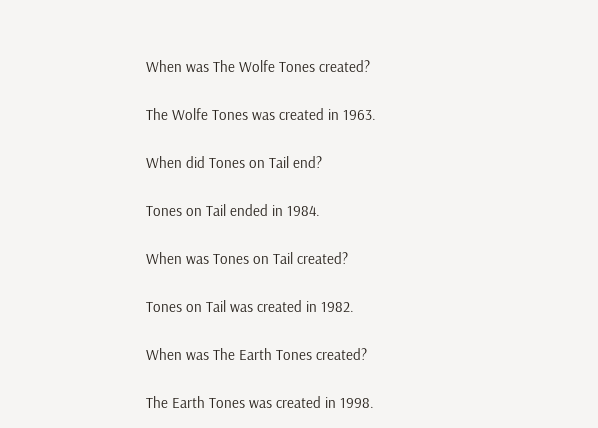When was The Wolfe Tones created?

The Wolfe Tones was created in 1963.

When did Tones on Tail end?

Tones on Tail ended in 1984.

When was Tones on Tail created?

Tones on Tail was created in 1982.

When was The Earth Tones created?

The Earth Tones was created in 1998.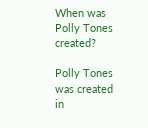When was Polly Tones created?

Polly Tones was created in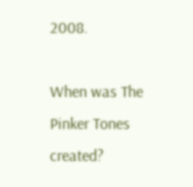2008.

When was The Pinker Tones created?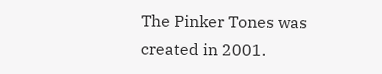The Pinker Tones was created in 2001.